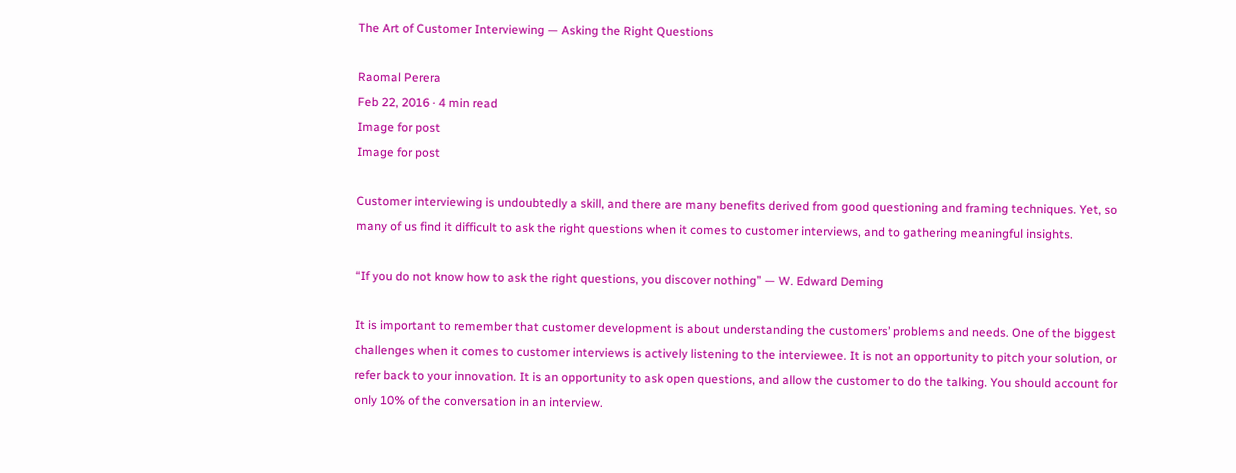The Art of Customer Interviewing — Asking the Right Questions

Raomal Perera
Feb 22, 2016 · 4 min read
Image for post
Image for post

Customer interviewing is undoubtedly a skill, and there are many benefits derived from good questioning and framing techniques. Yet, so many of us find it difficult to ask the right questions when it comes to customer interviews, and to gathering meaningful insights.

“If you do not know how to ask the right questions, you discover nothing” — W. Edward Deming

It is important to remember that customer development is about understanding the customers’ problems and needs. One of the biggest challenges when it comes to customer interviews is actively listening to the interviewee. It is not an opportunity to pitch your solution, or refer back to your innovation. It is an opportunity to ask open questions, and allow the customer to do the talking. You should account for only 10% of the conversation in an interview.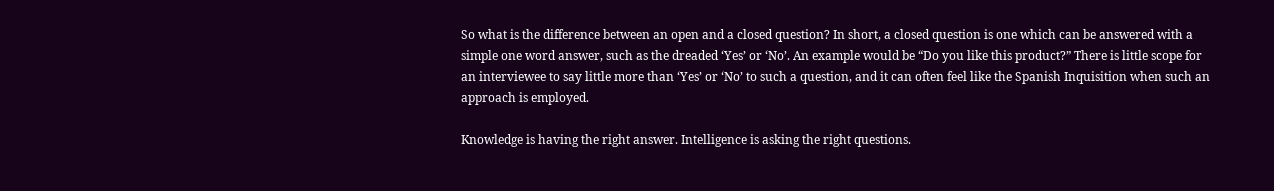So what is the difference between an open and a closed question? In short, a closed question is one which can be answered with a simple one word answer, such as the dreaded ‘Yes’ or ‘No’. An example would be “Do you like this product?” There is little scope for an interviewee to say little more than ‘Yes’ or ‘No’ to such a question, and it can often feel like the Spanish Inquisition when such an approach is employed.

Knowledge is having the right answer. Intelligence is asking the right questions.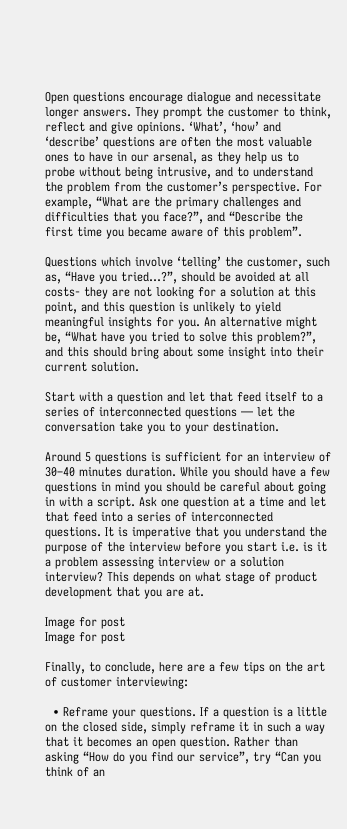Open questions encourage dialogue and necessitate longer answers. They prompt the customer to think, reflect and give opinions. ‘What’, ‘how’ and ‘describe’ questions are often the most valuable ones to have in our arsenal, as they help us to probe without being intrusive, and to understand the problem from the customer’s perspective. For example, “What are the primary challenges and difficulties that you face?”, and “Describe the first time you became aware of this problem”.

Questions which involve ‘telling’ the customer, such as, “Have you tried…?”, should be avoided at all costs- they are not looking for a solution at this point, and this question is unlikely to yield meaningful insights for you. An alternative might be, “What have you tried to solve this problem?”, and this should bring about some insight into their current solution.

Start with a question and let that feed itself to a series of interconnected questions — let the conversation take you to your destination.

Around 5 questions is sufficient for an interview of 30–40 minutes duration. While you should have a few questions in mind you should be careful about going in with a script. Ask one question at a time and let that feed into a series of interconnected questions. It is imperative that you understand the purpose of the interview before you start i.e. is it a problem assessing interview or a solution interview? This depends on what stage of product development that you are at.

Image for post
Image for post

Finally, to conclude, here are a few tips on the art of customer interviewing:

  • Reframe your questions. If a question is a little on the closed side, simply reframe it in such a way that it becomes an open question. Rather than asking “How do you find our service”, try “Can you think of an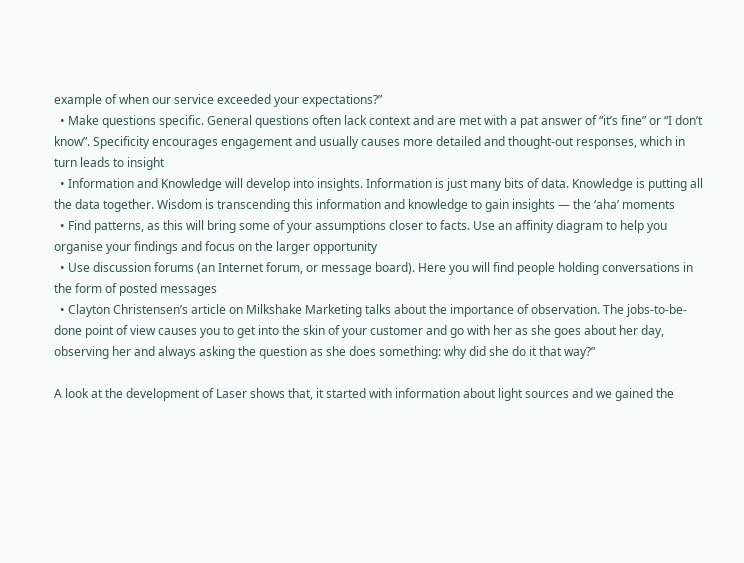example of when our service exceeded your expectations?”
  • Make questions specific. General questions often lack context and are met with a pat answer of “it’s fine” or “I don’t know”. Specificity encourages engagement and usually causes more detailed and thought-out responses, which in turn leads to insight
  • Information and Knowledge will develop into insights. Information is just many bits of data. Knowledge is putting all the data together. Wisdom is transcending this information and knowledge to gain insights — the ‘aha’ moments
  • Find patterns, as this will bring some of your assumptions closer to facts. Use an affinity diagram to help you organise your findings and focus on the larger opportunity
  • Use discussion forums (an Internet forum, or message board). Here you will find people holding conversations in the form of posted messages
  • Clayton Christensen’s article on Milkshake Marketing talks about the importance of observation. The jobs-to-be-done point of view causes you to get into the skin of your customer and go with her as she goes about her day, observing her and always asking the question as she does something: why did she do it that way?”

A look at the development of Laser shows that, it started with information about light sources and we gained the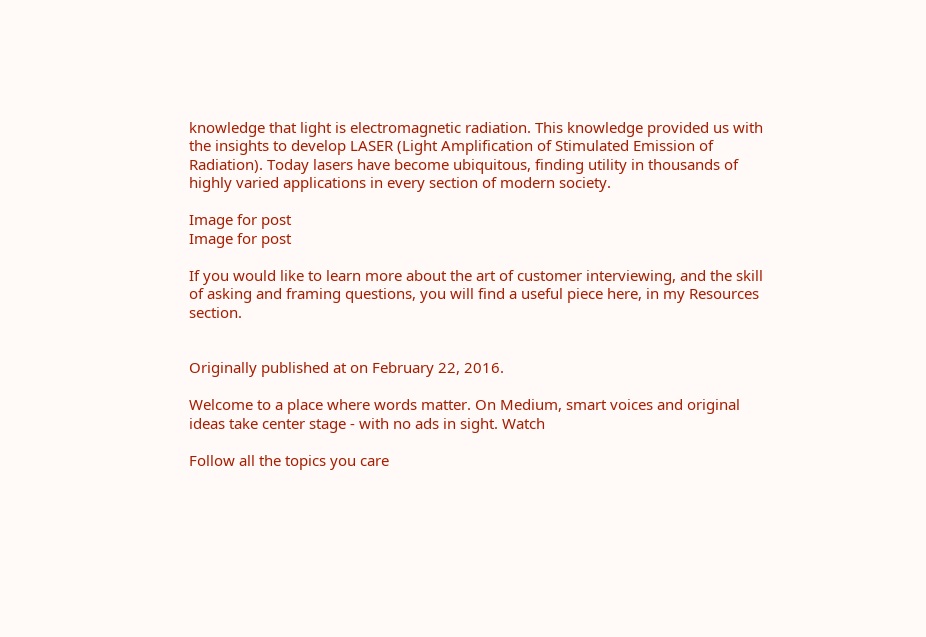knowledge that light is electromagnetic radiation. This knowledge provided us with the insights to develop LASER (Light Amplification of Stimulated Emission of Radiation). Today lasers have become ubiquitous, finding utility in thousands of highly varied applications in every section of modern society.

Image for post
Image for post

If you would like to learn more about the art of customer interviewing, and the skill of asking and framing questions, you will find a useful piece here, in my Resources section.


Originally published at on February 22, 2016.

Welcome to a place where words matter. On Medium, smart voices and original ideas take center stage - with no ads in sight. Watch

Follow all the topics you care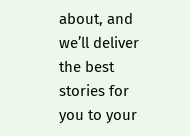about, and we’ll deliver the best stories for you to your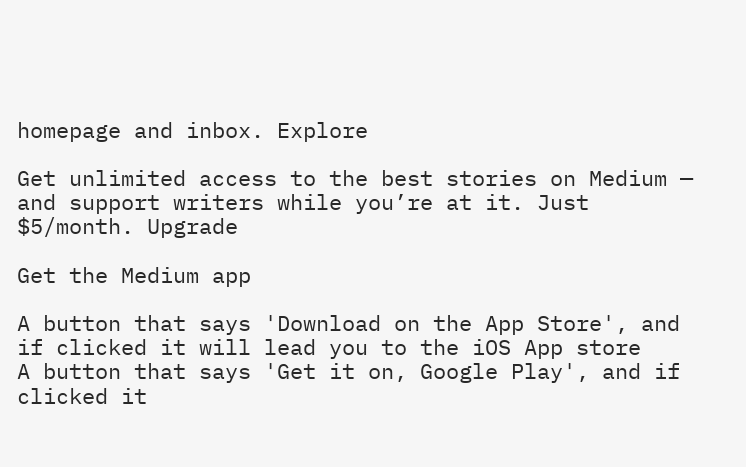homepage and inbox. Explore

Get unlimited access to the best stories on Medium — and support writers while you’re at it. Just $5/month. Upgrade

Get the Medium app

A button that says 'Download on the App Store', and if clicked it will lead you to the iOS App store
A button that says 'Get it on, Google Play', and if clicked it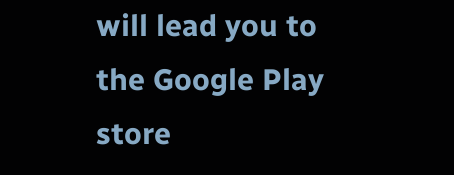will lead you to the Google Play store